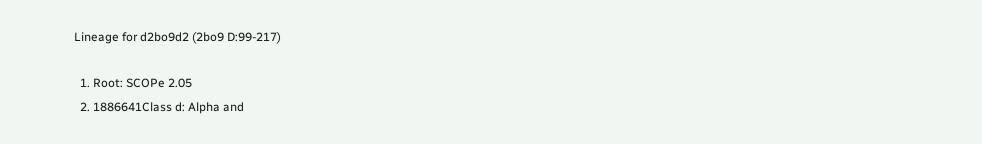Lineage for d2bo9d2 (2bo9 D:99-217)

  1. Root: SCOPe 2.05
  2. 1886641Class d: Alpha and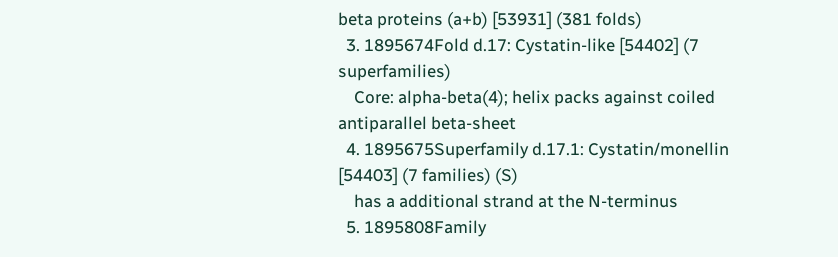beta proteins (a+b) [53931] (381 folds)
  3. 1895674Fold d.17: Cystatin-like [54402] (7 superfamilies)
    Core: alpha-beta(4); helix packs against coiled antiparallel beta-sheet
  4. 1895675Superfamily d.17.1: Cystatin/monellin [54403] (7 families) (S)
    has a additional strand at the N-terminus
  5. 1895808Family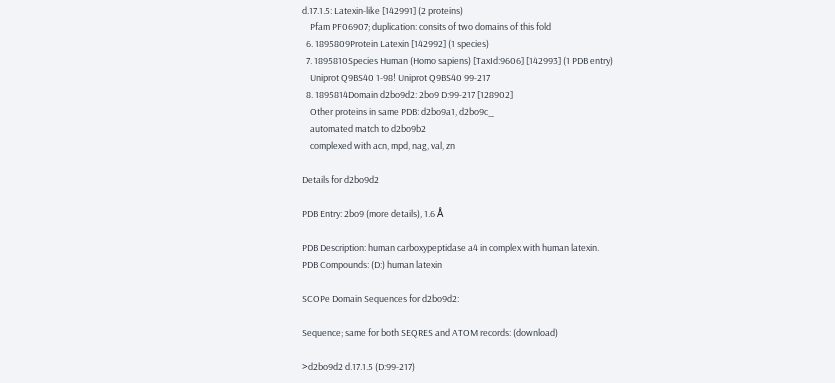d.17.1.5: Latexin-like [142991] (2 proteins)
    Pfam PF06907; duplication: consits of two domains of this fold
  6. 1895809Protein Latexin [142992] (1 species)
  7. 1895810Species Human (Homo sapiens) [TaxId:9606] [142993] (1 PDB entry)
    Uniprot Q9BS40 1-98! Uniprot Q9BS40 99-217
  8. 1895814Domain d2bo9d2: 2bo9 D:99-217 [128902]
    Other proteins in same PDB: d2bo9a1, d2bo9c_
    automated match to d2bo9b2
    complexed with acn, mpd, nag, val, zn

Details for d2bo9d2

PDB Entry: 2bo9 (more details), 1.6 Å

PDB Description: human carboxypeptidase a4 in complex with human latexin.
PDB Compounds: (D:) human latexin

SCOPe Domain Sequences for d2bo9d2:

Sequence; same for both SEQRES and ATOM records: (download)

>d2bo9d2 d.17.1.5 (D:99-217)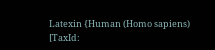Latexin {Human (Homo sapiens) [TaxId: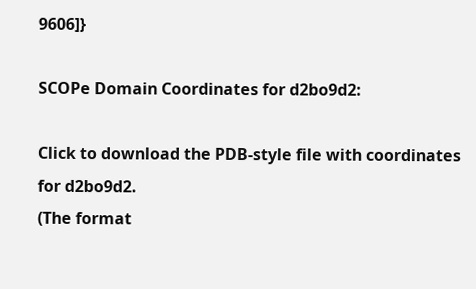9606]}

SCOPe Domain Coordinates for d2bo9d2:

Click to download the PDB-style file with coordinates for d2bo9d2.
(The format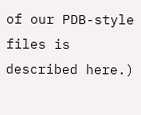of our PDB-style files is described here.)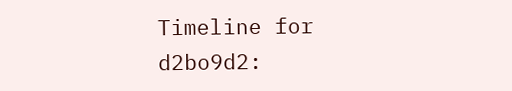Timeline for d2bo9d2: